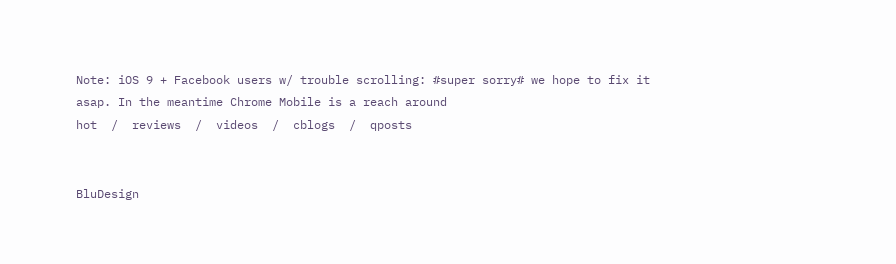Note: iOS 9 + Facebook users w/ trouble scrolling: #super sorry# we hope to fix it asap. In the meantime Chrome Mobile is a reach around
hot  /  reviews  /  videos  /  cblogs  /  qposts


BluDesign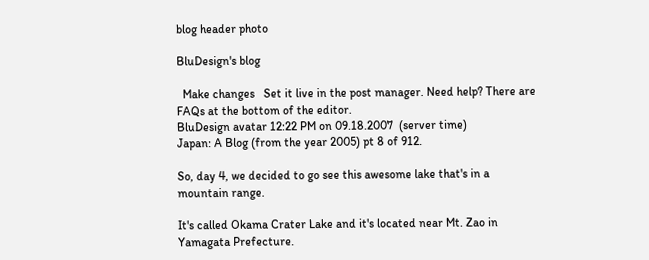blog header photo

BluDesign's blog

  Make changes   Set it live in the post manager. Need help? There are FAQs at the bottom of the editor.
BluDesign avatar 12:22 PM on 09.18.2007  (server time)
Japan: A Blog (from the year 2005) pt 8 of 912.

So, day 4, we decided to go see this awesome lake that's in a mountain range.

It's called Okama Crater Lake and it's located near Mt. Zao in Yamagata Prefecture.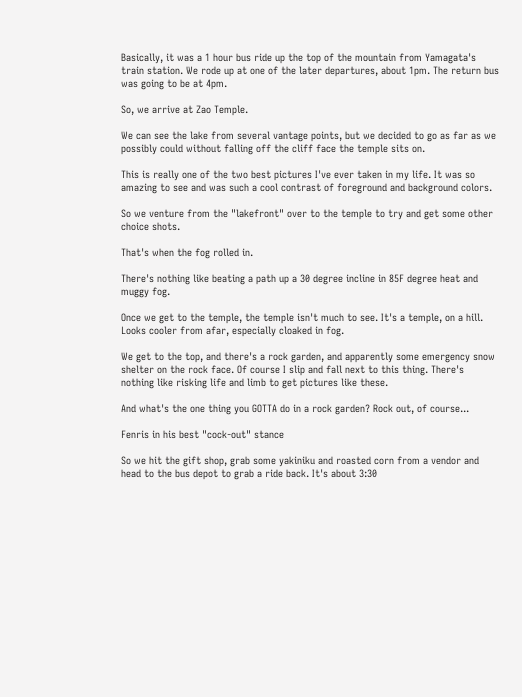Basically, it was a 1 hour bus ride up the top of the mountain from Yamagata's train station. We rode up at one of the later departures, about 1pm. The return bus was going to be at 4pm.

So, we arrive at Zao Temple.

We can see the lake from several vantage points, but we decided to go as far as we possibly could without falling off the cliff face the temple sits on.

This is really one of the two best pictures I've ever taken in my life. It was so amazing to see and was such a cool contrast of foreground and background colors.

So we venture from the "lakefront" over to the temple to try and get some other choice shots.

That's when the fog rolled in.

There's nothing like beating a path up a 30 degree incline in 85F degree heat and muggy fog.

Once we get to the temple, the temple isn't much to see. It's a temple, on a hill. Looks cooler from afar, especially cloaked in fog.

We get to the top, and there's a rock garden, and apparently some emergency snow shelter on the rock face. Of course I slip and fall next to this thing. There's nothing like risking life and limb to get pictures like these.

And what's the one thing you GOTTA do in a rock garden? Rock out, of course...

Fenris in his best "cock-out" stance

So we hit the gift shop, grab some yakiniku and roasted corn from a vendor and head to the bus depot to grab a ride back. It's about 3:30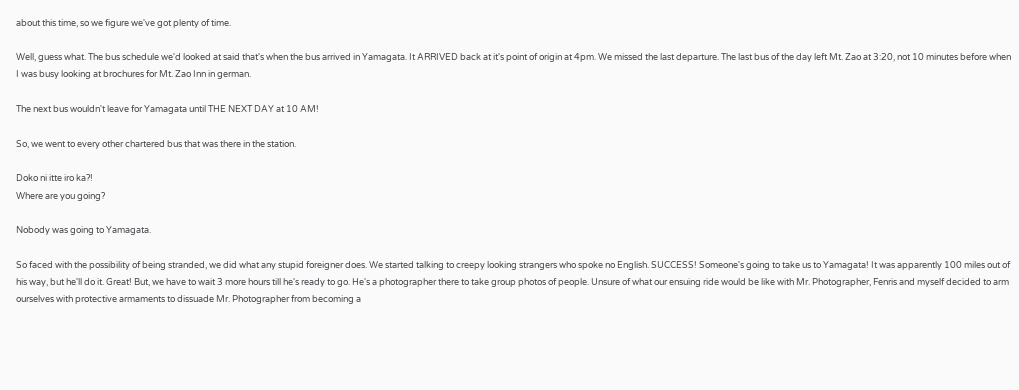about this time, so we figure we've got plenty of time.

Well, guess what. The bus schedule we'd looked at said that's when the bus arrived in Yamagata. It ARRIVED back at it's point of origin at 4pm. We missed the last departure. The last bus of the day left Mt. Zao at 3:20, not 10 minutes before when I was busy looking at brochures for Mt. Zao Inn in german.

The next bus wouldn't leave for Yamagata until THE NEXT DAY at 10 AM!

So, we went to every other chartered bus that was there in the station.

Doko ni itte iro ka?!
Where are you going?

Nobody was going to Yamagata.

So faced with the possibility of being stranded, we did what any stupid foreigner does. We started talking to creepy looking strangers who spoke no English. SUCCESS! Someone's going to take us to Yamagata! It was apparently 100 miles out of his way, but he'll do it. Great! But, we have to wait 3 more hours till he's ready to go. He's a photographer there to take group photos of people. Unsure of what our ensuing ride would be like with Mr. Photographer, Fenris and myself decided to arm ourselves with protective armaments to dissuade Mr. Photographer from becoming a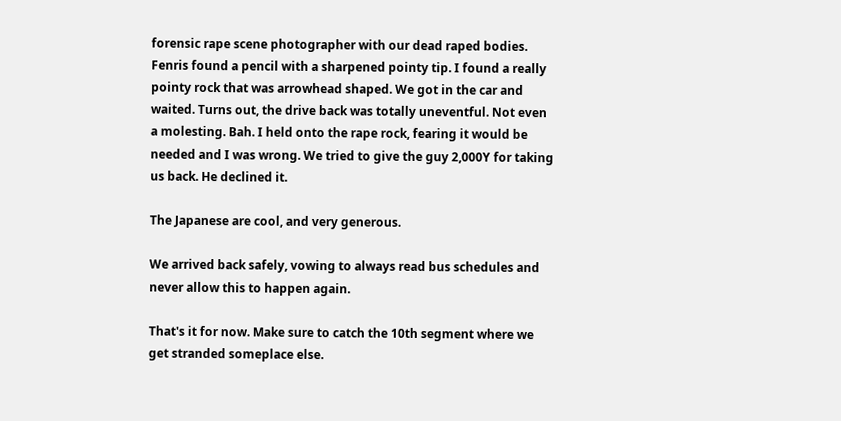forensic rape scene photographer with our dead raped bodies. Fenris found a pencil with a sharpened pointy tip. I found a really pointy rock that was arrowhead shaped. We got in the car and waited. Turns out, the drive back was totally uneventful. Not even a molesting. Bah. I held onto the rape rock, fearing it would be needed and I was wrong. We tried to give the guy 2,000Y for taking us back. He declined it.

The Japanese are cool, and very generous.

We arrived back safely, vowing to always read bus schedules and never allow this to happen again.

That's it for now. Make sure to catch the 10th segment where we get stranded someplace else.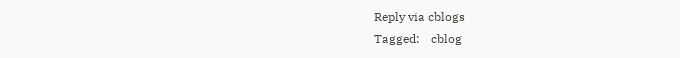Reply via cblogs
Tagged:    cblog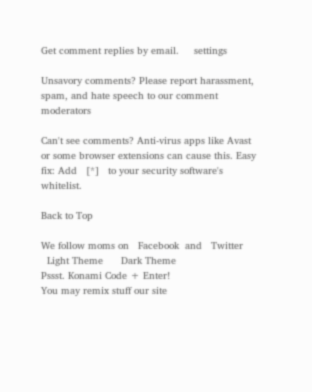Get comment replies by email.     settings

Unsavory comments? Please report harassment, spam, and hate speech to our comment moderators

Can't see comments? Anti-virus apps like Avast or some browser extensions can cause this. Easy fix: Add   [*]   to your security software's whitelist.

Back to Top

We follow moms on   Facebook  and   Twitter
  Light Theme      Dark Theme
Pssst. Konami Code + Enter!
You may remix stuff our site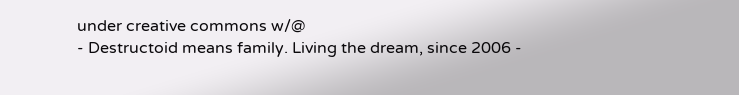under creative commons w/@
- Destructoid means family. Living the dream, since 2006 -